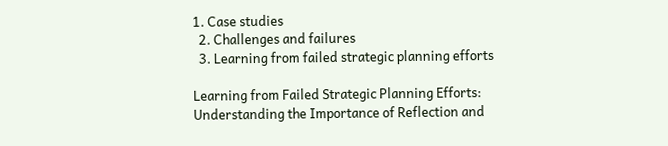1. Case studies
  2. Challenges and failures
  3. Learning from failed strategic planning efforts

Learning from Failed Strategic Planning Efforts: Understanding the Importance of Reflection and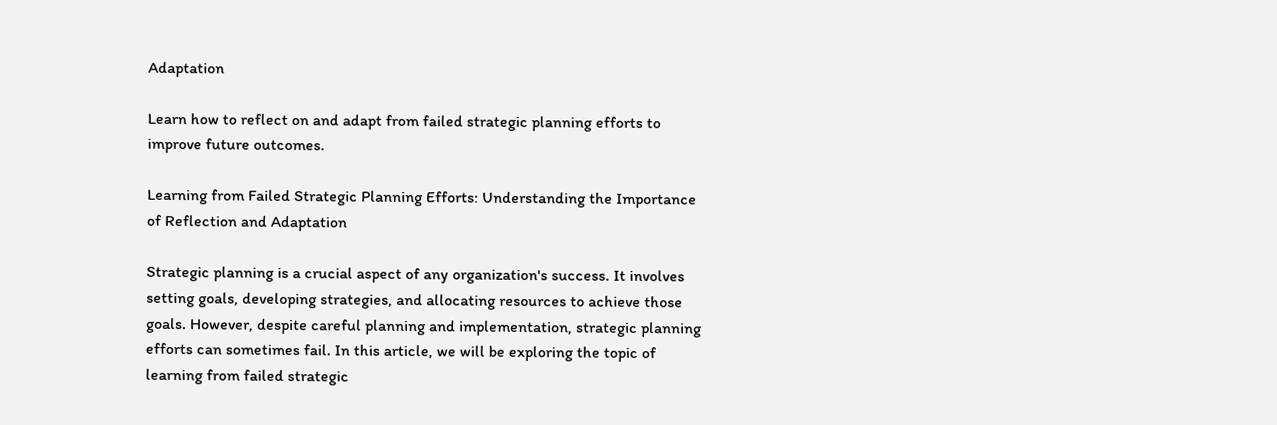Adaptation

Learn how to reflect on and adapt from failed strategic planning efforts to improve future outcomes.

Learning from Failed Strategic Planning Efforts: Understanding the Importance of Reflection and Adaptation

Strategic planning is a crucial aspect of any organization's success. It involves setting goals, developing strategies, and allocating resources to achieve those goals. However, despite careful planning and implementation, strategic planning efforts can sometimes fail. In this article, we will be exploring the topic of learning from failed strategic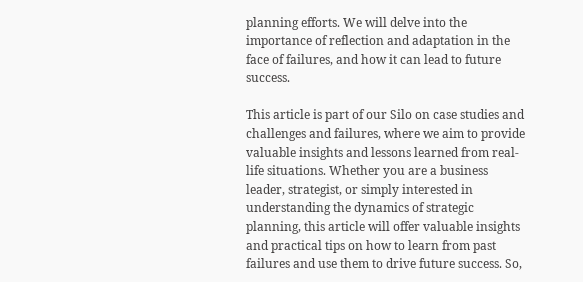planning efforts. We will delve into the importance of reflection and adaptation in the face of failures, and how it can lead to future success.

This article is part of our Silo on case studies and challenges and failures, where we aim to provide valuable insights and lessons learned from real-life situations. Whether you are a business leader, strategist, or simply interested in understanding the dynamics of strategic planning, this article will offer valuable insights and practical tips on how to learn from past failures and use them to drive future success. So,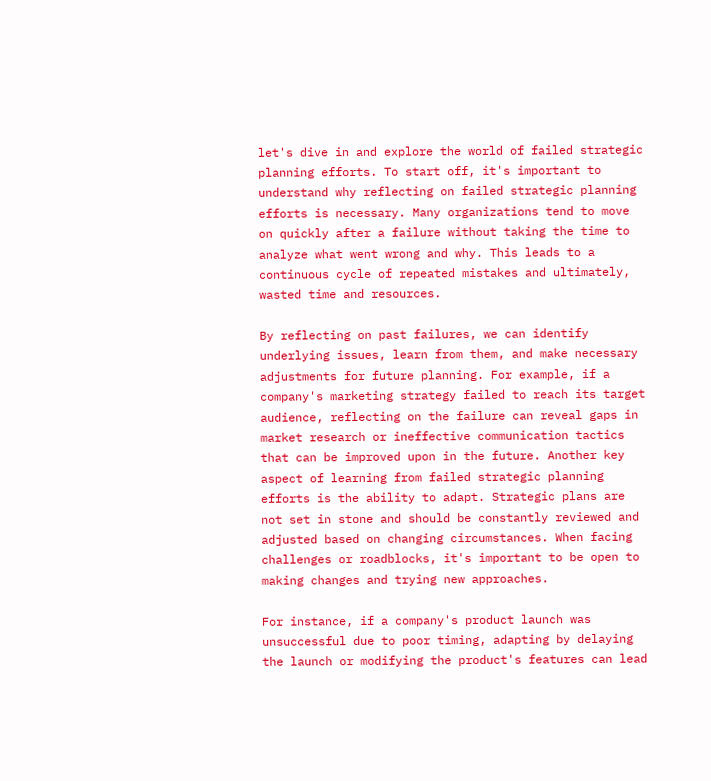let's dive in and explore the world of failed strategic planning efforts. To start off, it's important to understand why reflecting on failed strategic planning efforts is necessary. Many organizations tend to move on quickly after a failure without taking the time to analyze what went wrong and why. This leads to a continuous cycle of repeated mistakes and ultimately, wasted time and resources.

By reflecting on past failures, we can identify underlying issues, learn from them, and make necessary adjustments for future planning. For example, if a company's marketing strategy failed to reach its target audience, reflecting on the failure can reveal gaps in market research or ineffective communication tactics that can be improved upon in the future. Another key aspect of learning from failed strategic planning efforts is the ability to adapt. Strategic plans are not set in stone and should be constantly reviewed and adjusted based on changing circumstances. When facing challenges or roadblocks, it's important to be open to making changes and trying new approaches.

For instance, if a company's product launch was unsuccessful due to poor timing, adapting by delaying the launch or modifying the product's features can lead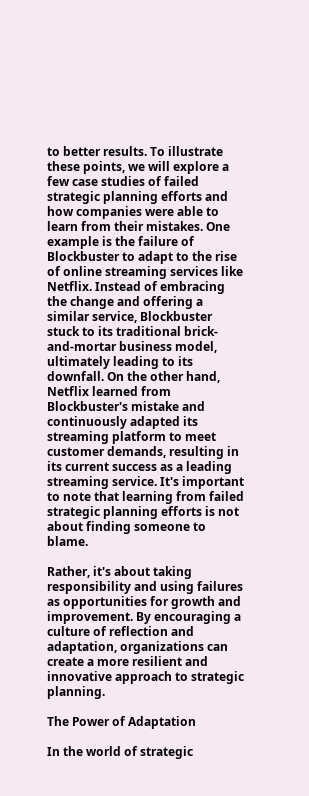to better results. To illustrate these points, we will explore a few case studies of failed strategic planning efforts and how companies were able to learn from their mistakes. One example is the failure of Blockbuster to adapt to the rise of online streaming services like Netflix. Instead of embracing the change and offering a similar service, Blockbuster stuck to its traditional brick-and-mortar business model, ultimately leading to its downfall. On the other hand, Netflix learned from Blockbuster's mistake and continuously adapted its streaming platform to meet customer demands, resulting in its current success as a leading streaming service. It's important to note that learning from failed strategic planning efforts is not about finding someone to blame.

Rather, it's about taking responsibility and using failures as opportunities for growth and improvement. By encouraging a culture of reflection and adaptation, organizations can create a more resilient and innovative approach to strategic planning.

The Power of Adaptation

In the world of strategic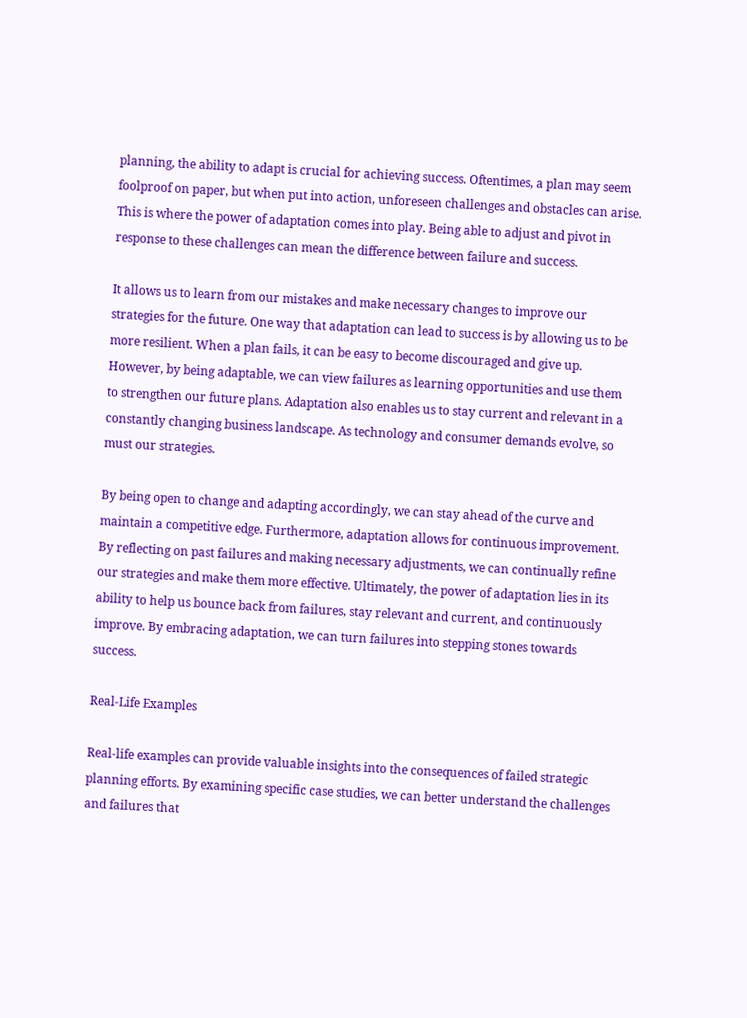planning, the ability to adapt is crucial for achieving success. Oftentimes, a plan may seem foolproof on paper, but when put into action, unforeseen challenges and obstacles can arise. This is where the power of adaptation comes into play. Being able to adjust and pivot in response to these challenges can mean the difference between failure and success.

It allows us to learn from our mistakes and make necessary changes to improve our strategies for the future. One way that adaptation can lead to success is by allowing us to be more resilient. When a plan fails, it can be easy to become discouraged and give up. However, by being adaptable, we can view failures as learning opportunities and use them to strengthen our future plans. Adaptation also enables us to stay current and relevant in a constantly changing business landscape. As technology and consumer demands evolve, so must our strategies.

By being open to change and adapting accordingly, we can stay ahead of the curve and maintain a competitive edge. Furthermore, adaptation allows for continuous improvement. By reflecting on past failures and making necessary adjustments, we can continually refine our strategies and make them more effective. Ultimately, the power of adaptation lies in its ability to help us bounce back from failures, stay relevant and current, and continuously improve. By embracing adaptation, we can turn failures into stepping stones towards success.

Real-Life Examples

Real-life examples can provide valuable insights into the consequences of failed strategic planning efforts. By examining specific case studies, we can better understand the challenges and failures that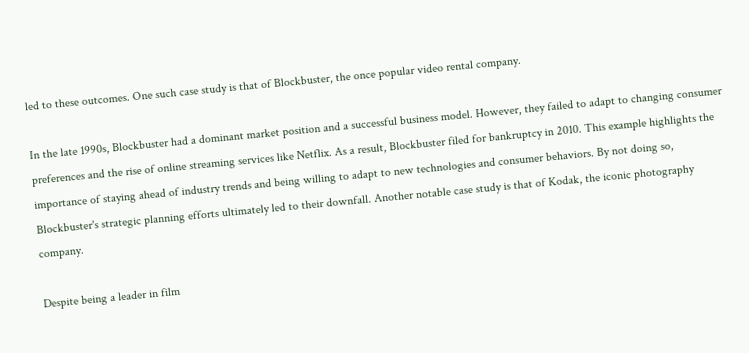led to these outcomes. One such case study is that of Blockbuster, the once popular video rental company.

In the late 1990s, Blockbuster had a dominant market position and a successful business model. However, they failed to adapt to changing consumer preferences and the rise of online streaming services like Netflix. As a result, Blockbuster filed for bankruptcy in 2010. This example highlights the importance of staying ahead of industry trends and being willing to adapt to new technologies and consumer behaviors. By not doing so, Blockbuster's strategic planning efforts ultimately led to their downfall. Another notable case study is that of Kodak, the iconic photography company.

Despite being a leader in film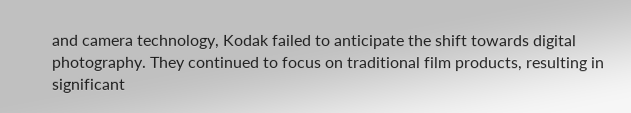and camera technology, Kodak failed to anticipate the shift towards digital photography. They continued to focus on traditional film products, resulting in significant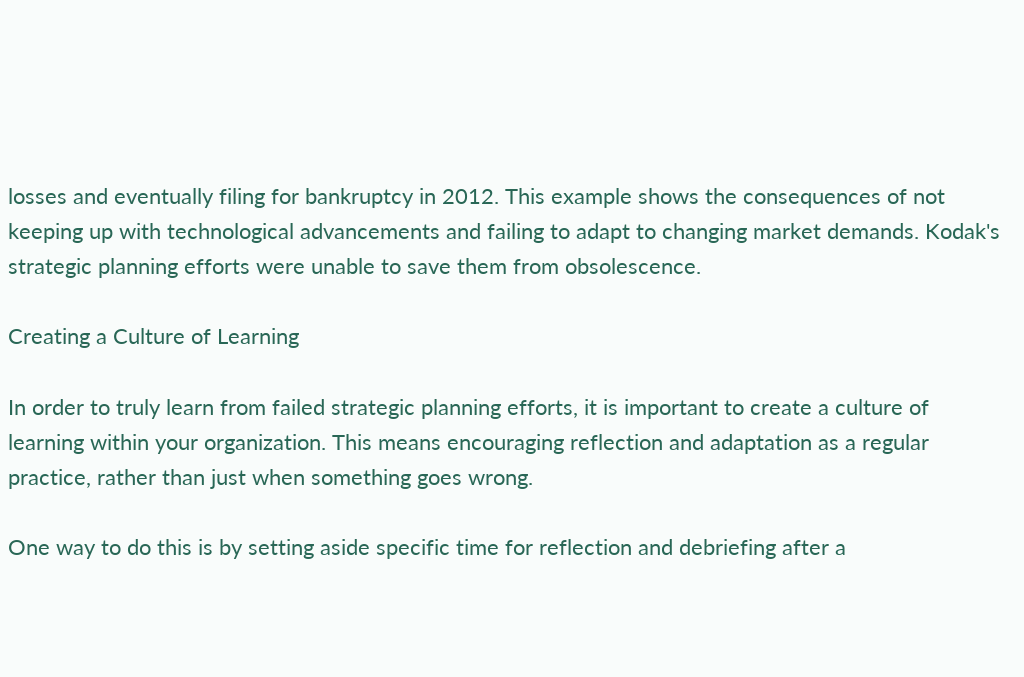losses and eventually filing for bankruptcy in 2012. This example shows the consequences of not keeping up with technological advancements and failing to adapt to changing market demands. Kodak's strategic planning efforts were unable to save them from obsolescence.

Creating a Culture of Learning

In order to truly learn from failed strategic planning efforts, it is important to create a culture of learning within your organization. This means encouraging reflection and adaptation as a regular practice, rather than just when something goes wrong.

One way to do this is by setting aside specific time for reflection and debriefing after a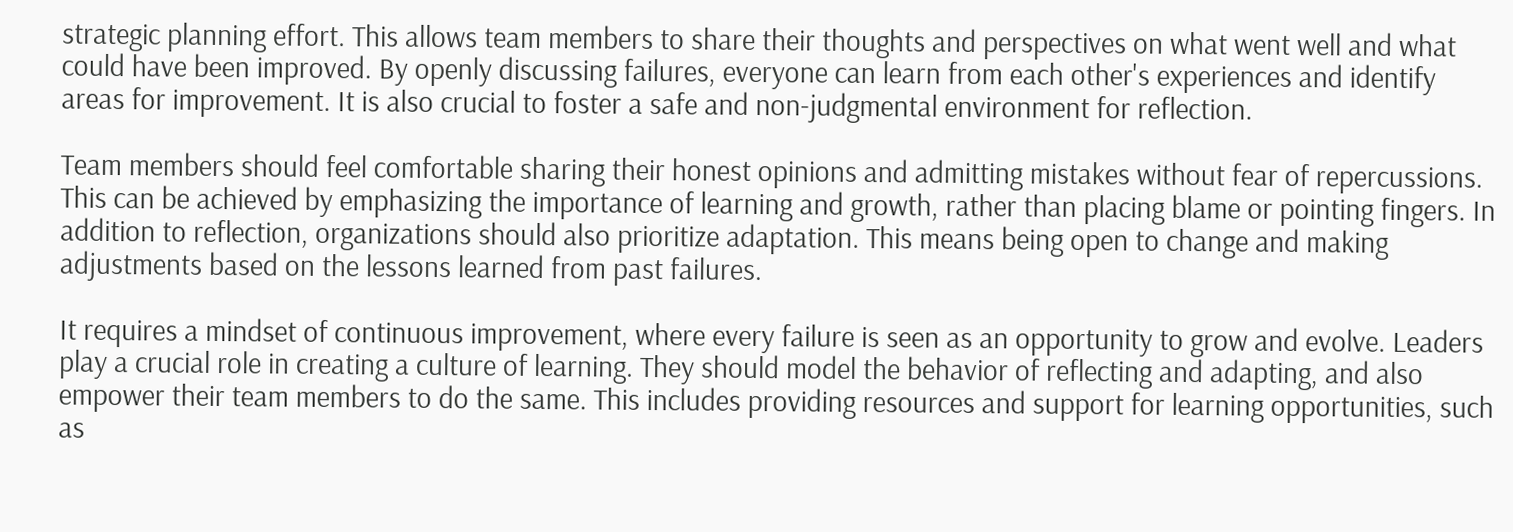strategic planning effort. This allows team members to share their thoughts and perspectives on what went well and what could have been improved. By openly discussing failures, everyone can learn from each other's experiences and identify areas for improvement. It is also crucial to foster a safe and non-judgmental environment for reflection.

Team members should feel comfortable sharing their honest opinions and admitting mistakes without fear of repercussions. This can be achieved by emphasizing the importance of learning and growth, rather than placing blame or pointing fingers. In addition to reflection, organizations should also prioritize adaptation. This means being open to change and making adjustments based on the lessons learned from past failures.

It requires a mindset of continuous improvement, where every failure is seen as an opportunity to grow and evolve. Leaders play a crucial role in creating a culture of learning. They should model the behavior of reflecting and adapting, and also empower their team members to do the same. This includes providing resources and support for learning opportunities, such as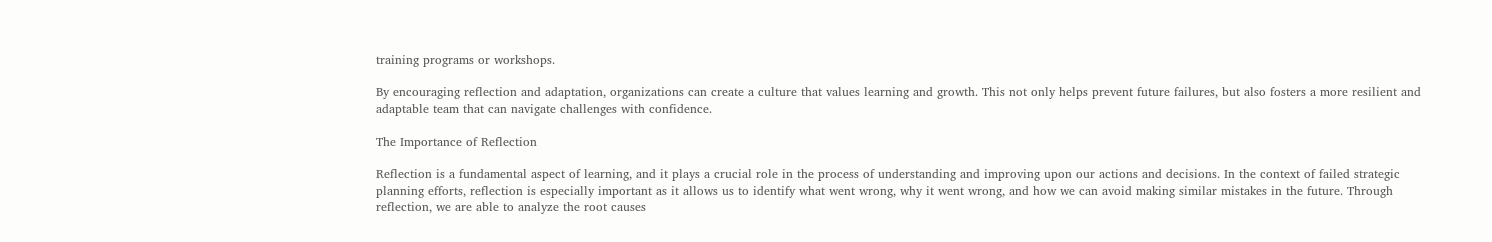training programs or workshops.

By encouraging reflection and adaptation, organizations can create a culture that values learning and growth. This not only helps prevent future failures, but also fosters a more resilient and adaptable team that can navigate challenges with confidence.

The Importance of Reflection

Reflection is a fundamental aspect of learning, and it plays a crucial role in the process of understanding and improving upon our actions and decisions. In the context of failed strategic planning efforts, reflection is especially important as it allows us to identify what went wrong, why it went wrong, and how we can avoid making similar mistakes in the future. Through reflection, we are able to analyze the root causes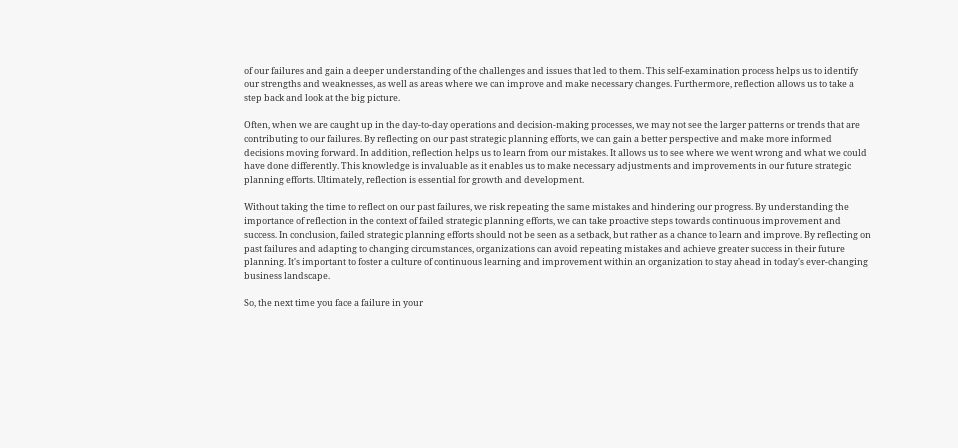of our failures and gain a deeper understanding of the challenges and issues that led to them. This self-examination process helps us to identify our strengths and weaknesses, as well as areas where we can improve and make necessary changes. Furthermore, reflection allows us to take a step back and look at the big picture.

Often, when we are caught up in the day-to-day operations and decision-making processes, we may not see the larger patterns or trends that are contributing to our failures. By reflecting on our past strategic planning efforts, we can gain a better perspective and make more informed decisions moving forward. In addition, reflection helps us to learn from our mistakes. It allows us to see where we went wrong and what we could have done differently. This knowledge is invaluable as it enables us to make necessary adjustments and improvements in our future strategic planning efforts. Ultimately, reflection is essential for growth and development.

Without taking the time to reflect on our past failures, we risk repeating the same mistakes and hindering our progress. By understanding the importance of reflection in the context of failed strategic planning efforts, we can take proactive steps towards continuous improvement and success. In conclusion, failed strategic planning efforts should not be seen as a setback, but rather as a chance to learn and improve. By reflecting on past failures and adapting to changing circumstances, organizations can avoid repeating mistakes and achieve greater success in their future planning. It's important to foster a culture of continuous learning and improvement within an organization to stay ahead in today's ever-changing business landscape.

So, the next time you face a failure in your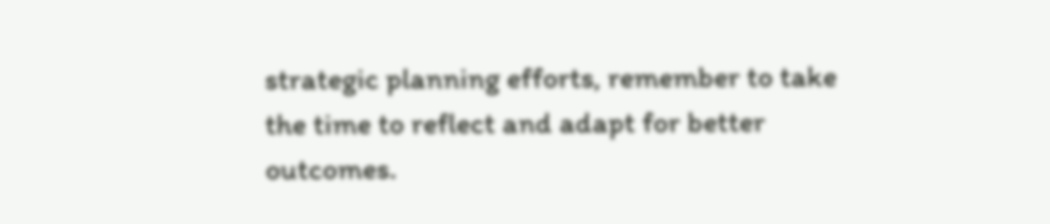strategic planning efforts, remember to take the time to reflect and adapt for better outcomes.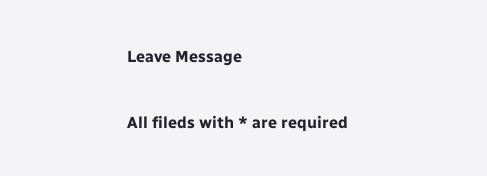Leave Message

All fileds with * are required